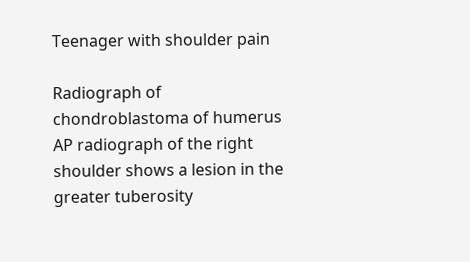Teenager with shoulder pain

Radiograph of chondroblastoma of humerus
AP radiograph of the right shoulder shows a lesion in the greater tuberosity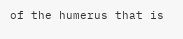of the humerus that is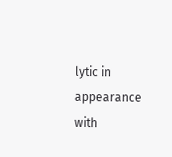lytic in appearance with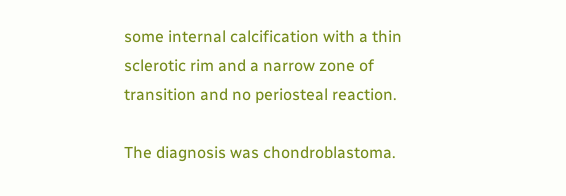some internal calcification with a thin sclerotic rim and a narrow zone of transition and no periosteal reaction.

The diagnosis was chondroblastoma.